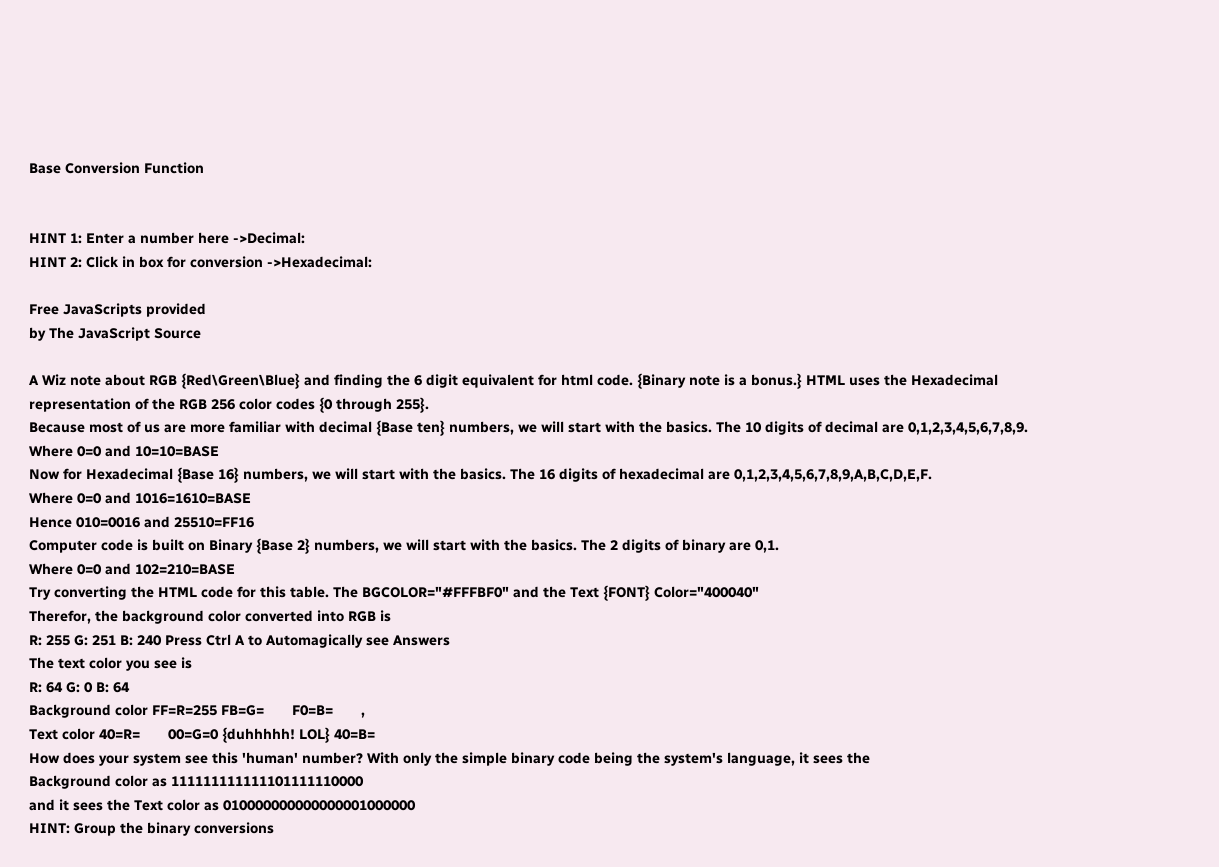Base Conversion Function


HINT 1: Enter a number here ->Decimal:
HINT 2: Click in box for conversion ->Hexadecimal:

Free JavaScripts provided
by The JavaScript Source

A Wiz note about RGB {Red\Green\Blue} and finding the 6 digit equivalent for html code. {Binary note is a bonus.} HTML uses the Hexadecimal representation of the RGB 256 color codes {0 through 255}.
Because most of us are more familiar with decimal {Base ten} numbers, we will start with the basics. The 10 digits of decimal are 0,1,2,3,4,5,6,7,8,9.
Where 0=0 and 10=10=BASE
Now for Hexadecimal {Base 16} numbers, we will start with the basics. The 16 digits of hexadecimal are 0,1,2,3,4,5,6,7,8,9,A,B,C,D,E,F.
Where 0=0 and 1016=1610=BASE
Hence 010=0016 and 25510=FF16
Computer code is built on Binary {Base 2} numbers, we will start with the basics. The 2 digits of binary are 0,1.
Where 0=0 and 102=210=BASE
Try converting the HTML code for this table. The BGCOLOR="#FFFBF0" and the Text {FONT} Color="400040"
Therefor, the background color converted into RGB is
R: 255 G: 251 B: 240 Press Ctrl A to Automagically see Answers
The text color you see is
R: 64 G: 0 B: 64
Background color FF=R=255 FB=G=       F0=B=       ,
Text color 40=R=       00=G=0 {duhhhhh! LOL} 40=B=
How does your system see this 'human' number? With only the simple binary code being the system's language, it sees the
Background color as 111111111111101111110000
and it sees the Text color as 010000000000000001000000
HINT: Group the binary conversions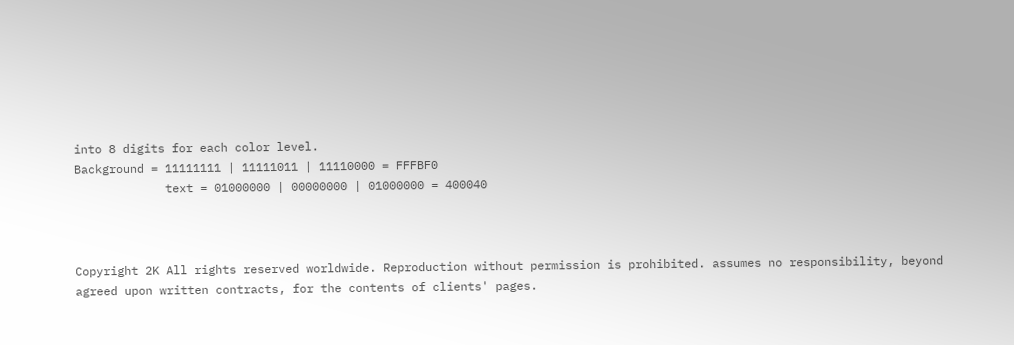into 8 digits for each color level.
Background = 11111111 | 11111011 | 11110000 = FFFBF0
             text = 01000000 | 00000000 | 01000000 = 400040



Copyright 2K All rights reserved worldwide. Reproduction without permission is prohibited. assumes no responsibility, beyond agreed upon written contracts, for the contents of clients' pages.